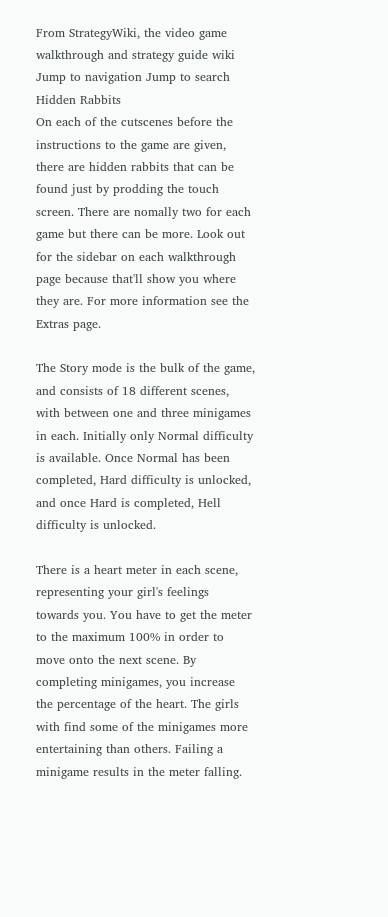From StrategyWiki, the video game walkthrough and strategy guide wiki
Jump to navigation Jump to search
Hidden Rabbits
On each of the cutscenes before the instructions to the game are given, there are hidden rabbits that can be found just by prodding the touch screen. There are nomally two for each game but there can be more. Look out for the sidebar on each walkthrough page because that'll show you where they are. For more information see the Extras page.

The Story mode is the bulk of the game, and consists of 18 different scenes, with between one and three minigames in each. Initially only Normal difficulty is available. Once Normal has been completed, Hard difficulty is unlocked, and once Hard is completed, Hell difficulty is unlocked.

There is a heart meter in each scene, representing your girl's feelings towards you. You have to get the meter to the maximum 100% in order to move onto the next scene. By completing minigames, you increase the percentage of the heart. The girls with find some of the minigames more entertaining than others. Failing a minigame results in the meter falling.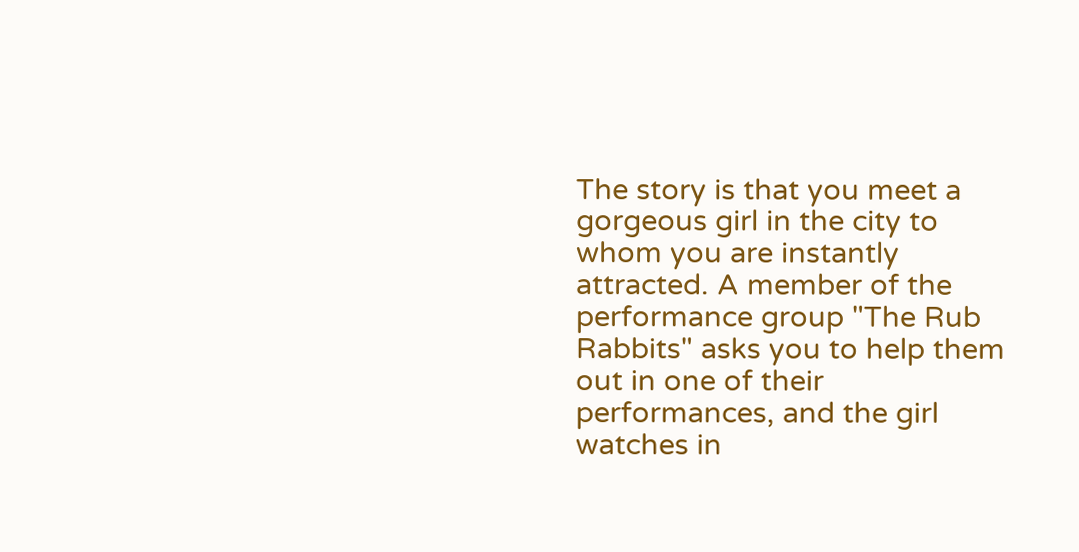The story is that you meet a gorgeous girl in the city to whom you are instantly attracted. A member of the performance group "The Rub Rabbits" asks you to help them out in one of their performances, and the girl watches in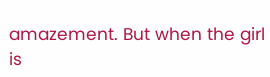amazement. But when the girl is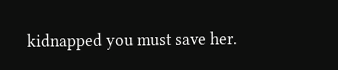kidnapped you must save her.